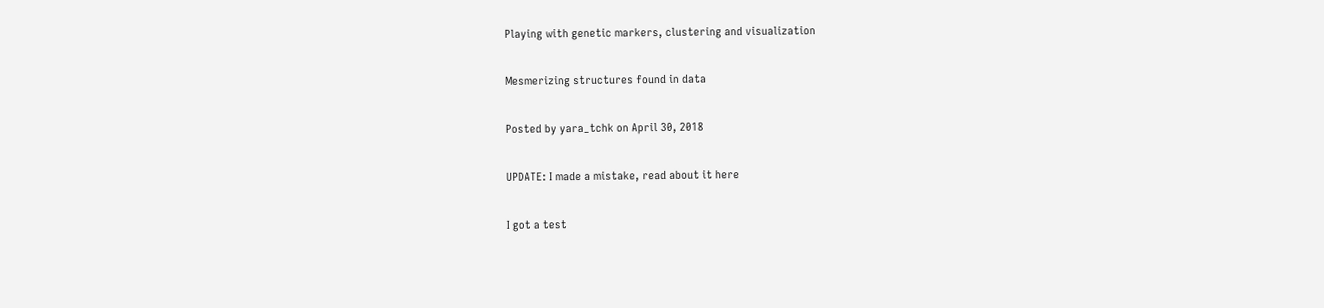Playing with genetic markers, clustering and visualization

Mesmerizing structures found in data

Posted by yara_tchk on April 30, 2018

UPDATE: I made a mistake, read about it here

I got a test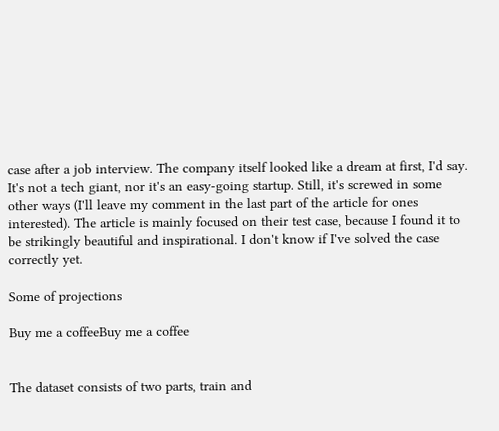case after a job interview. The company itself looked like a dream at first, I'd say. It's not a tech giant, nor it's an easy-going startup. Still, it's screwed in some other ways (I'll leave my comment in the last part of the article for ones interested). The article is mainly focused on their test case, because I found it to be strikingly beautiful and inspirational. I don't know if I've solved the case correctly yet.

Some of projections

Buy me a coffeeBuy me a coffee


The dataset consists of two parts, train and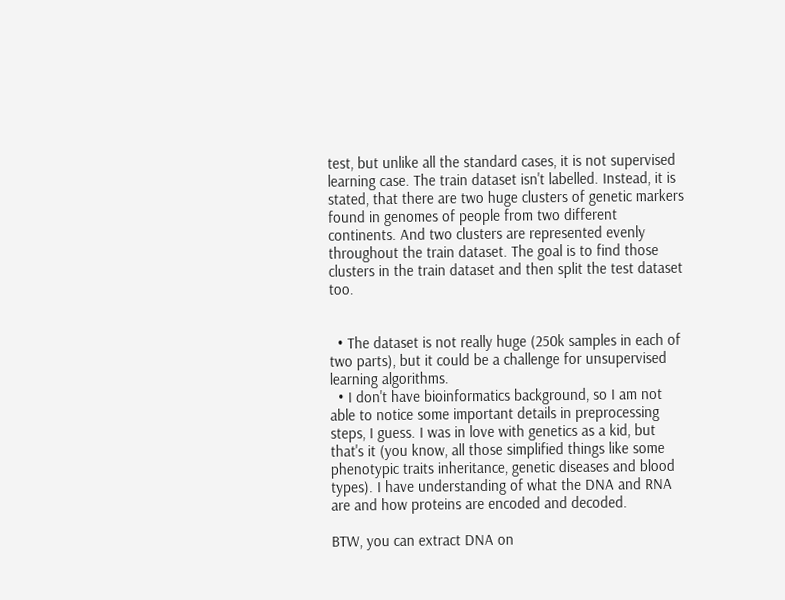test, but unlike all the standard cases, it is not supervised learning case. The train dataset isn't labelled. Instead, it is stated, that there are two huge clusters of genetic markers found in genomes of people from two different continents. And two clusters are represented evenly throughout the train dataset. The goal is to find those clusters in the train dataset and then split the test dataset too.


  • The dataset is not really huge (250k samples in each of two parts), but it could be a challenge for unsupervised learning algorithms.
  • I don't have bioinformatics background, so I am not able to notice some important details in preprocessing steps, I guess. I was in love with genetics as a kid, but that's it (you know, all those simplified things like some phenotypic traits inheritance, genetic diseases and blood types). I have understanding of what the DNA and RNA are and how proteins are encoded and decoded.

BTW, you can extract DNA on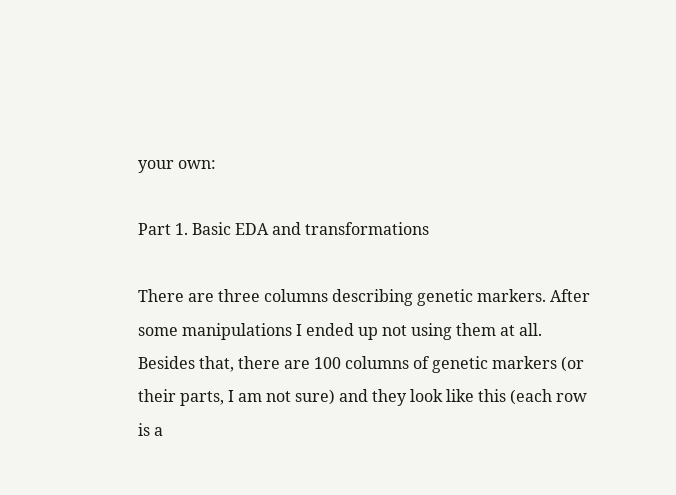your own:

Part 1. Basic EDA and transformations

There are three columns describing genetic markers. After some manipulations I ended up not using them at all. Besides that, there are 100 columns of genetic markers (or their parts, I am not sure) and they look like this (each row is a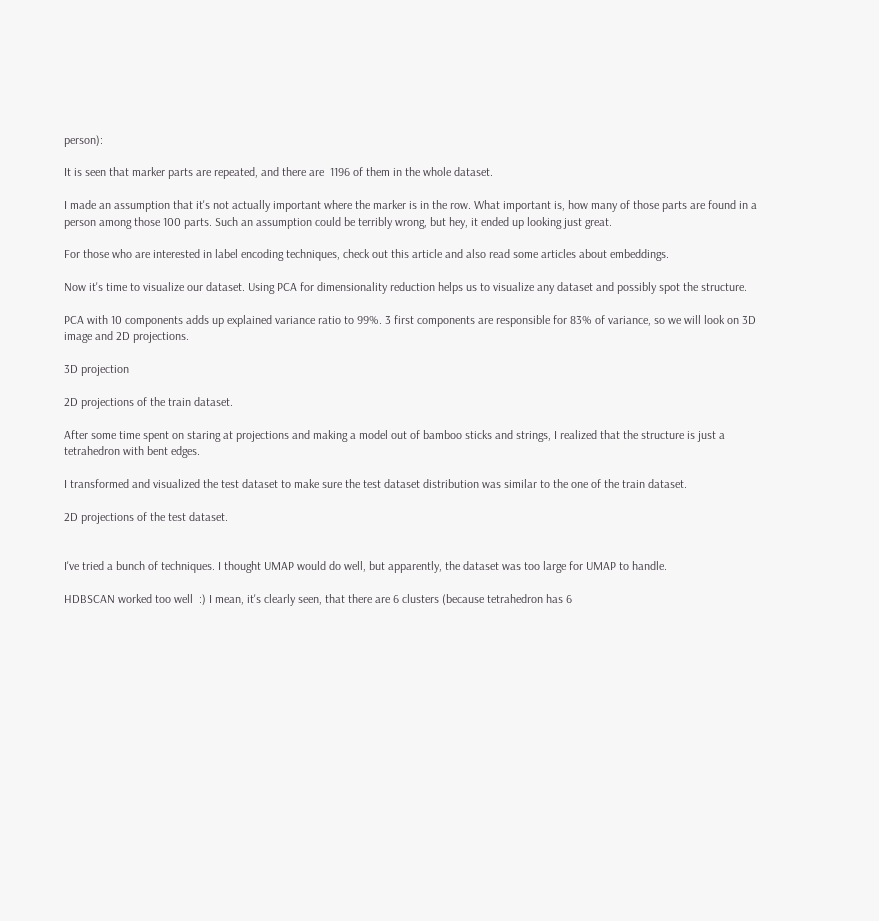person):

It is seen that marker parts are repeated, and there are  1196 of them in the whole dataset.

I made an assumption that it's not actually important where the marker is in the row. What important is, how many of those parts are found in a person among those 100 parts. Such an assumption could be terribly wrong, but hey, it ended up looking just great.

For those who are interested in label encoding techniques, check out this article and also read some articles about embeddings.

Now it's time to visualize our dataset. Using PCA for dimensionality reduction helps us to visualize any dataset and possibly spot the structure.

PCA with 10 components adds up explained variance ratio to 99%. 3 first components are responsible for 83% of variance, so we will look on 3D image and 2D projections.

3D projection

2D projections of the train dataset.

After some time spent on staring at projections and making a model out of bamboo sticks and strings, I realized that the structure is just a tetrahedron with bent edges.

I transformed and visualized the test dataset to make sure the test dataset distribution was similar to the one of the train dataset.

2D projections of the test dataset.


I've tried a bunch of techniques. I thought UMAP would do well, but apparently, the dataset was too large for UMAP to handle.

HDBSCAN worked too well  :) I mean, it's clearly seen, that there are 6 clusters (because tetrahedron has 6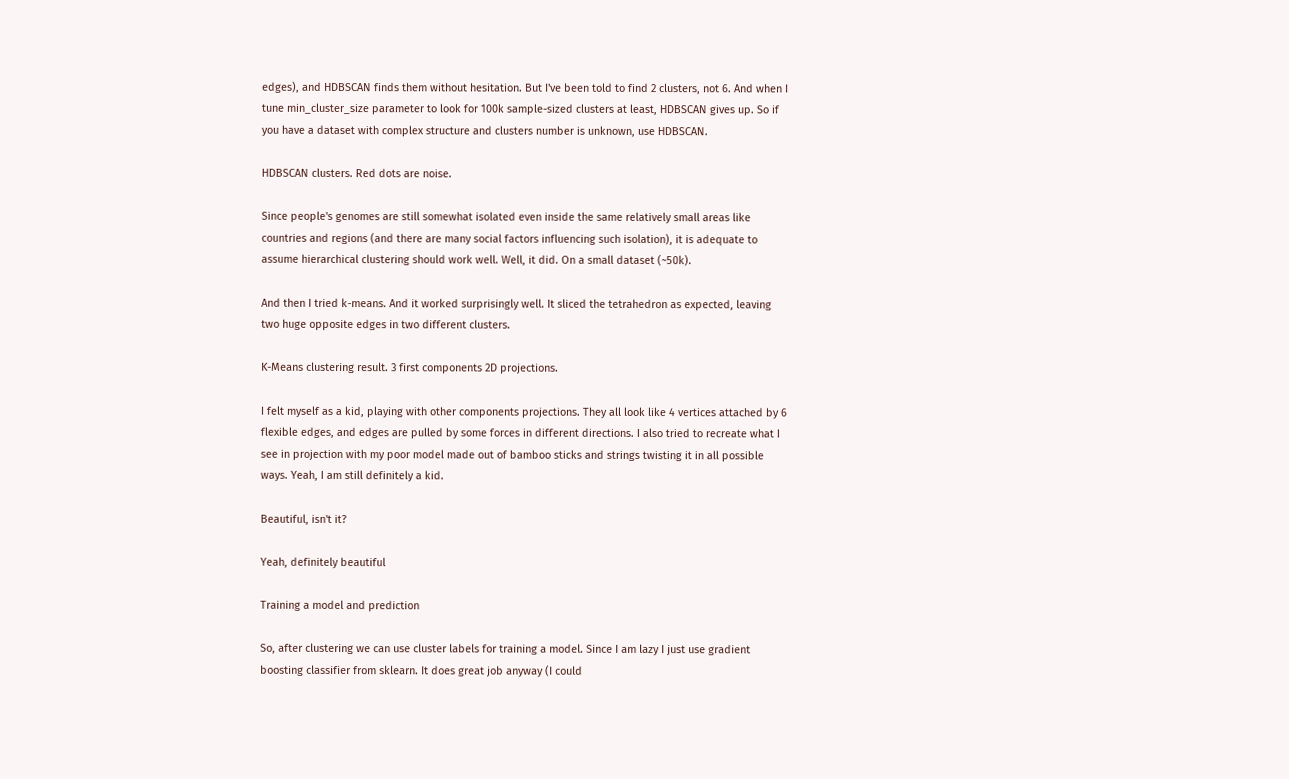edges), and HDBSCAN finds them without hesitation. But I've been told to find 2 clusters, not 6. And when I tune min_cluster_size parameter to look for 100k sample-sized clusters at least, HDBSCAN gives up. So if you have a dataset with complex structure and clusters number is unknown, use HDBSCAN.

HDBSCAN clusters. Red dots are noise.

Since people's genomes are still somewhat isolated even inside the same relatively small areas like countries and regions (and there are many social factors influencing such isolation), it is adequate to assume hierarchical clustering should work well. Well, it did. On a small dataset (~50k).

And then I tried k-means. And it worked surprisingly well. It sliced the tetrahedron as expected, leaving two huge opposite edges in two different clusters.

K-Means clustering result. 3 first components 2D projections.

I felt myself as a kid, playing with other components projections. They all look like 4 vertices attached by 6 flexible edges, and edges are pulled by some forces in different directions. I also tried to recreate what I see in projection with my poor model made out of bamboo sticks and strings twisting it in all possible ways. Yeah, I am still definitely a kid.

Beautiful, isn't it?

Yeah, definitely beautiful

Training a model and prediction

So, after clustering we can use cluster labels for training a model. Since I am lazy I just use gradient boosting classifier from sklearn. It does great job anyway (I could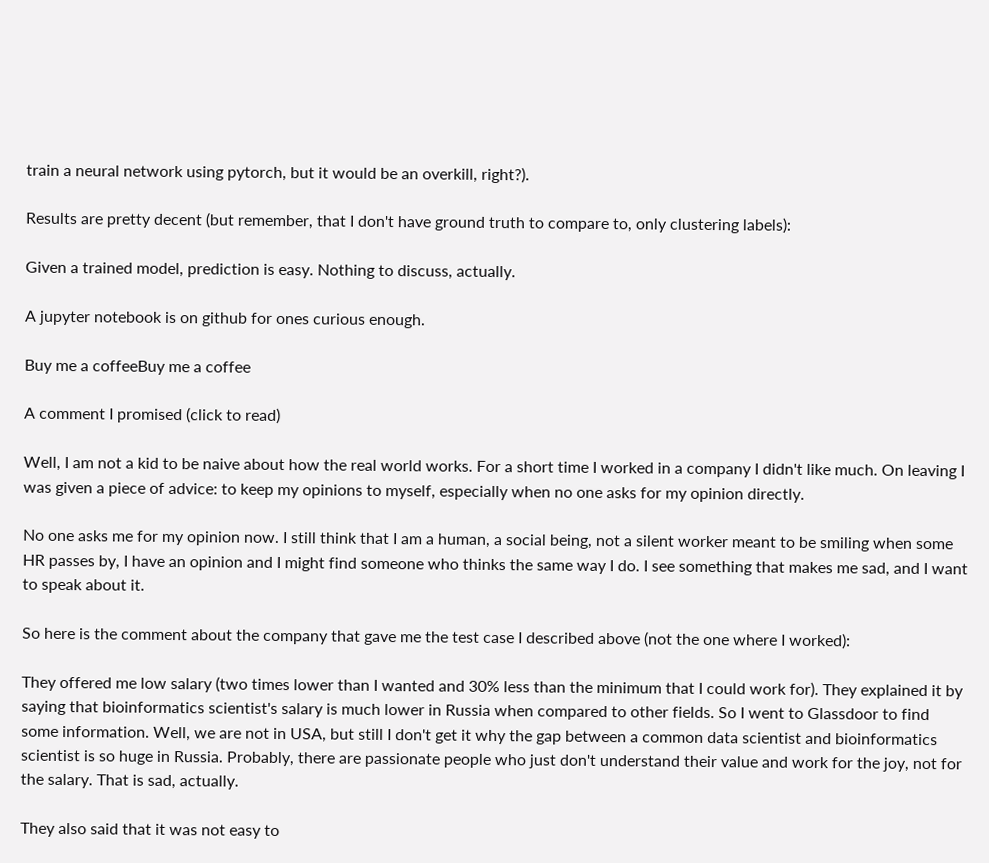train a neural network using pytorch, but it would be an overkill, right?).

Results are pretty decent (but remember, that I don't have ground truth to compare to, only clustering labels):

Given a trained model, prediction is easy. Nothing to discuss, actually.

A jupyter notebook is on github for ones curious enough.

Buy me a coffeeBuy me a coffee

A comment I promised (click to read)

Well, I am not a kid to be naive about how the real world works. For a short time I worked in a company I didn't like much. On leaving I was given a piece of advice: to keep my opinions to myself, especially when no one asks for my opinion directly.

No one asks me for my opinion now. I still think that I am a human, a social being, not a silent worker meant to be smiling when some HR passes by, I have an opinion and I might find someone who thinks the same way I do. I see something that makes me sad, and I want to speak about it.

So here is the comment about the company that gave me the test case I described above (not the one where I worked):

They offered me low salary (two times lower than I wanted and 30% less than the minimum that I could work for). They explained it by saying that bioinformatics scientist's salary is much lower in Russia when compared to other fields. So I went to Glassdoor to find some information. Well, we are not in USA, but still I don't get it why the gap between a common data scientist and bioinformatics scientist is so huge in Russia. Probably, there are passionate people who just don't understand their value and work for the joy, not for the salary. That is sad, actually.

They also said that it was not easy to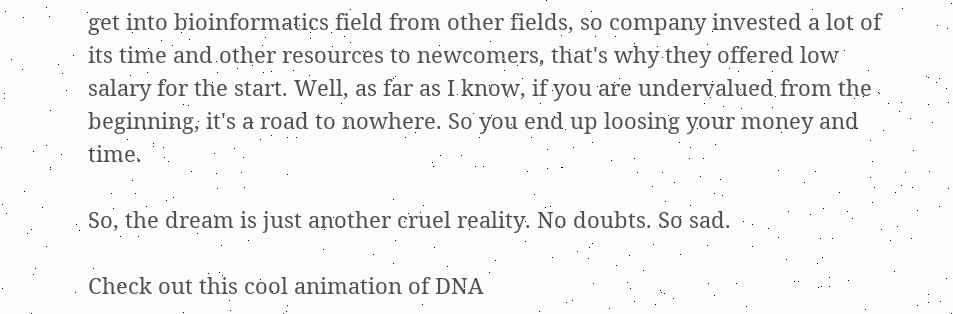get into bioinformatics field from other fields, so company invested a lot of its time and other resources to newcomers, that's why they offered low salary for the start. Well, as far as I know, if you are undervalued from the beginning, it's a road to nowhere. So you end up loosing your money and time.

So, the dream is just another cruel reality. No doubts. So sad.

Check out this cool animation of DNA